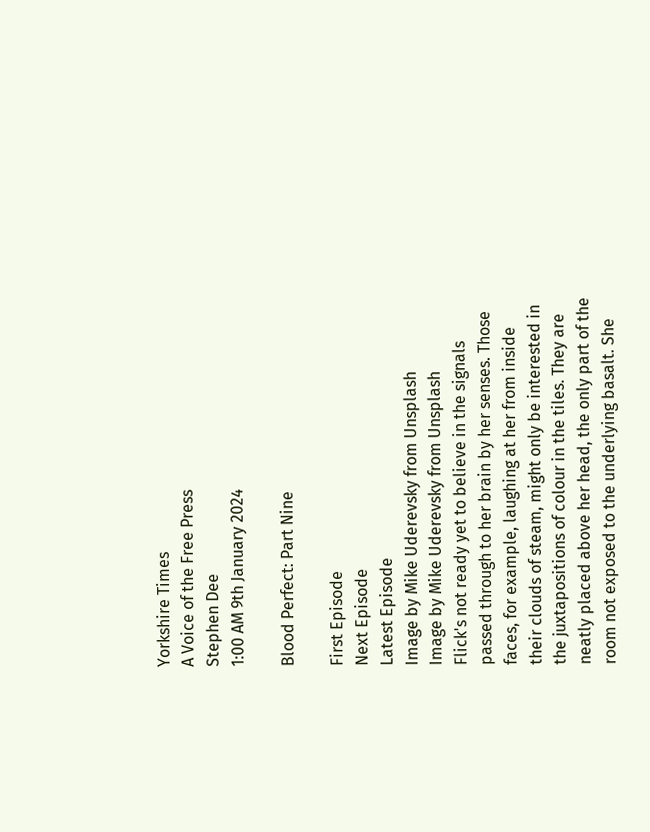Yorkshire Times
A Voice of the Free Press
Stephen Dee
1:00 AM 9th January 2024

Blood Perfect: Part Nine

First Episode
Next Episode
Latest Episode
Image by Mike Uderevsky from Unsplash
Image by Mike Uderevsky from Unsplash
Flick's not ready yet to believe in the signals passed through to her brain by her senses. Those faces, for example, laughing at her from inside their clouds of steam, might only be interested in the juxtapositions of colour in the tiles. They are neatly placed above her head, the only part of the room not exposed to the underlying basalt. She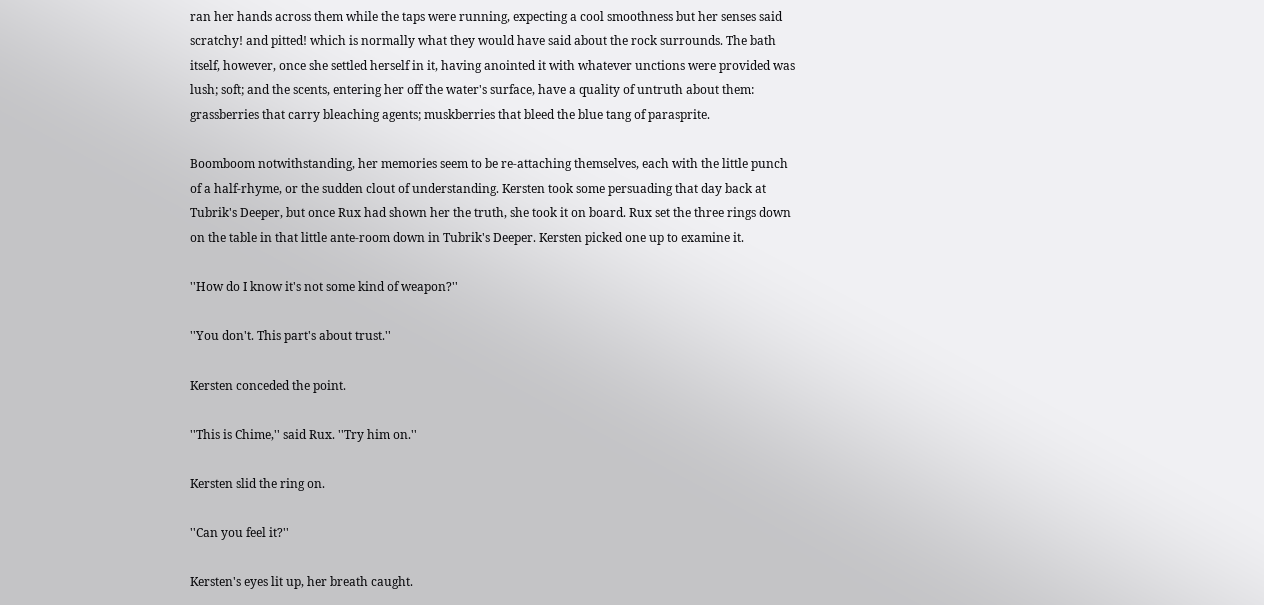ran her hands across them while the taps were running, expecting a cool smoothness but her senses said scratchy! and pitted! which is normally what they would have said about the rock surrounds. The bath itself, however, once she settled herself in it, having anointed it with whatever unctions were provided was lush; soft; and the scents, entering her off the water's surface, have a quality of untruth about them: grassberries that carry bleaching agents; muskberries that bleed the blue tang of parasprite.

Boomboom notwithstanding, her memories seem to be re-attaching themselves, each with the little punch of a half-rhyme, or the sudden clout of understanding. Kersten took some persuading that day back at Tubrik's Deeper, but once Rux had shown her the truth, she took it on board. Rux set the three rings down on the table in that little ante-room down in Tubrik's Deeper. Kersten picked one up to examine it.

''How do I know it's not some kind of weapon?''

''You don't. This part's about trust.''

Kersten conceded the point.

''This is Chime,'' said Rux. ''Try him on.''

Kersten slid the ring on.

''Can you feel it?''

Kersten's eyes lit up, her breath caught.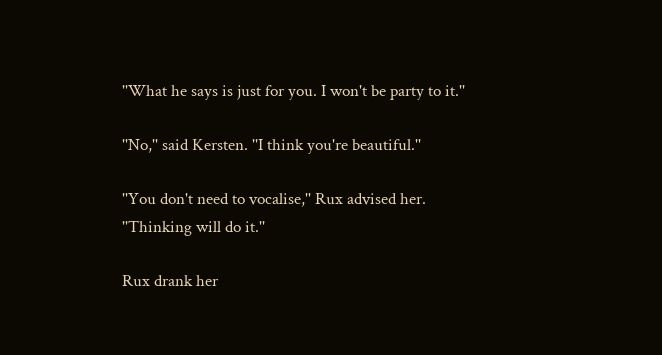''What he says is just for you. I won't be party to it.''

''No,'' said Kersten. ''I think you're beautiful.''

''You don't need to vocalise,'' Rux advised her. ''Thinking will do it.''

Rux drank her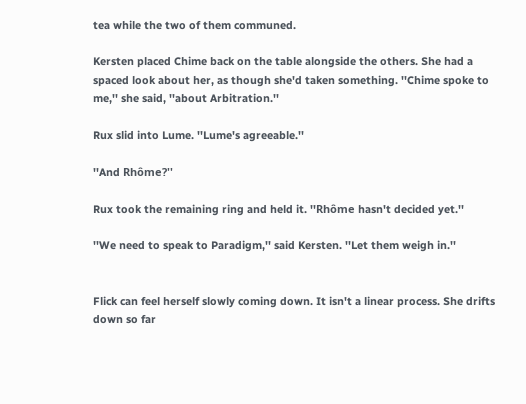tea while the two of them communed.

Kersten placed Chime back on the table alongside the others. She had a spaced look about her, as though she'd taken something. ''Chime spoke to me,'' she said, ''about Arbitration.''

Rux slid into Lume. ''Lume's agreeable.''

''And Rhôme?''

Rux took the remaining ring and held it. ''Rhôme hasn't decided yet.''

''We need to speak to Paradigm,'' said Kersten. ''Let them weigh in.''


Flick can feel herself slowly coming down. It isn't a linear process. She drifts down so far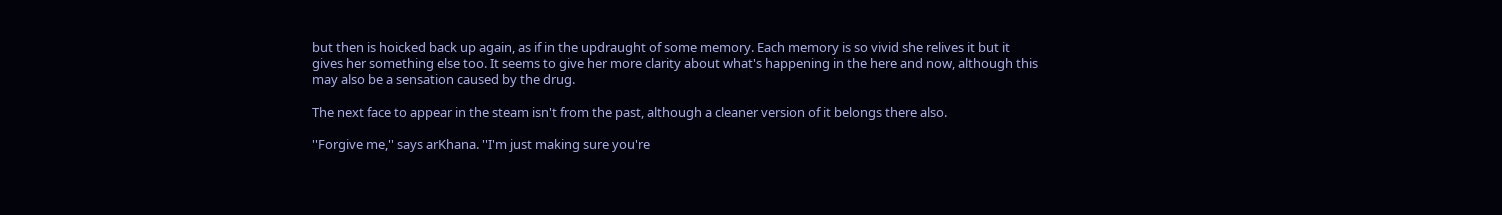but then is hoicked back up again, as if in the updraught of some memory. Each memory is so vivid she relives it but it gives her something else too. It seems to give her more clarity about what's happening in the here and now, although this may also be a sensation caused by the drug.

The next face to appear in the steam isn't from the past, although a cleaner version of it belongs there also.

''Forgive me,'' says arKhana. ''I'm just making sure you're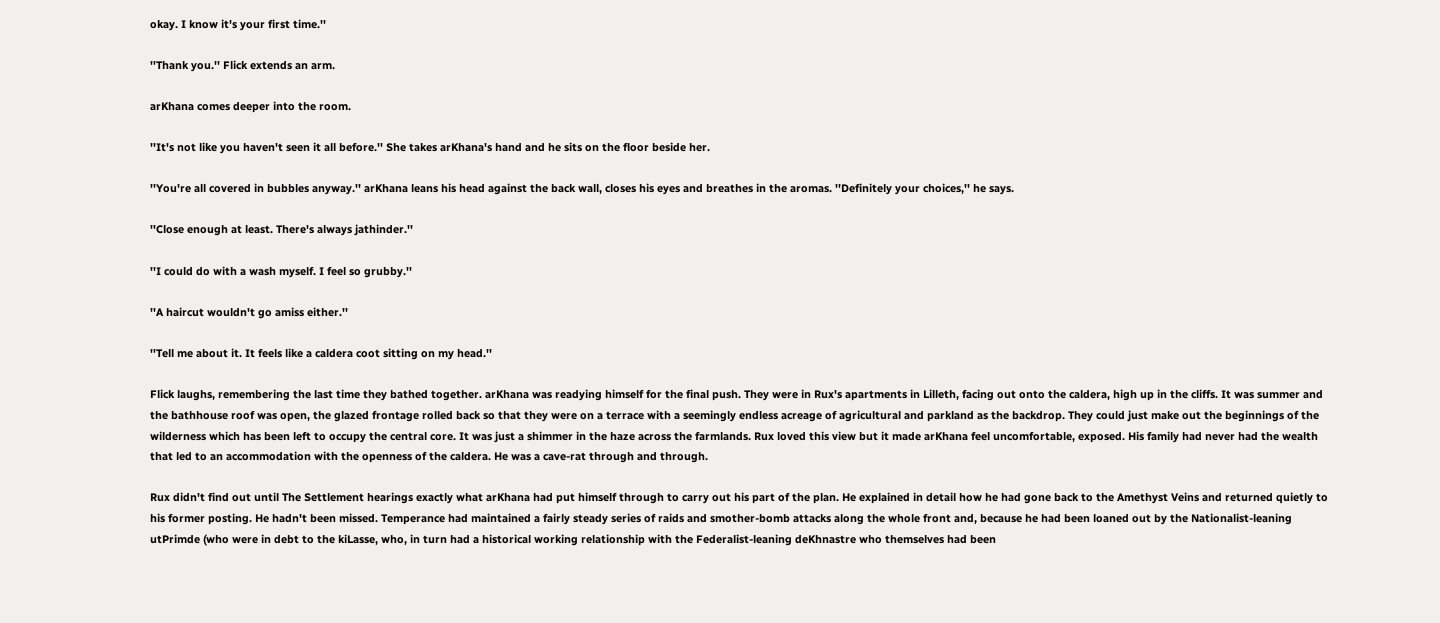okay. I know it's your first time.''

''Thank you.'' Flick extends an arm.

arKhana comes deeper into the room.

''It's not like you haven't seen it all before.'' She takes arKhana's hand and he sits on the floor beside her.

''You're all covered in bubbles anyway.'' arKhana leans his head against the back wall, closes his eyes and breathes in the aromas. ''Definitely your choices,'' he says.

''Close enough at least. There's always jathinder.''

''I could do with a wash myself. I feel so grubby.''

''A haircut wouldn't go amiss either.''

''Tell me about it. It feels like a caldera coot sitting on my head.''

Flick laughs, remembering the last time they bathed together. arKhana was readying himself for the final push. They were in Rux's apartments in Lilleth, facing out onto the caldera, high up in the cliffs. It was summer and the bathhouse roof was open, the glazed frontage rolled back so that they were on a terrace with a seemingly endless acreage of agricultural and parkland as the backdrop. They could just make out the beginnings of the wilderness which has been left to occupy the central core. It was just a shimmer in the haze across the farmlands. Rux loved this view but it made arKhana feel uncomfortable, exposed. His family had never had the wealth that led to an accommodation with the openness of the caldera. He was a cave-rat through and through.

Rux didn't find out until The Settlement hearings exactly what arKhana had put himself through to carry out his part of the plan. He explained in detail how he had gone back to the Amethyst Veins and returned quietly to his former posting. He hadn't been missed. Temperance had maintained a fairly steady series of raids and smother-bomb attacks along the whole front and, because he had been loaned out by the Nationalist-leaning utPrimde (who were in debt to the kiLasse, who, in turn had a historical working relationship with the Federalist-leaning deKhnastre who themselves had been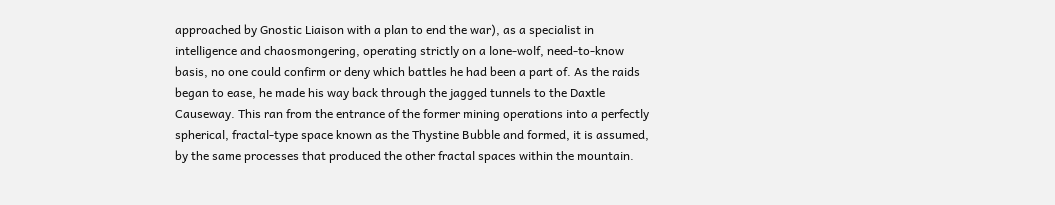approached by Gnostic Liaison with a plan to end the war), as a specialist in intelligence and chaosmongering, operating strictly on a lone-wolf, need-to-know basis, no one could confirm or deny which battles he had been a part of. As the raids began to ease, he made his way back through the jagged tunnels to the Daxtle Causeway. This ran from the entrance of the former mining operations into a perfectly spherical, fractal-type space known as the Thystine Bubble and formed, it is assumed, by the same processes that produced the other fractal spaces within the mountain.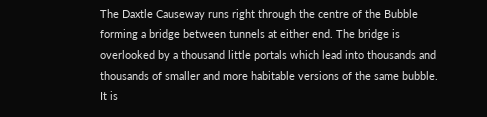The Daxtle Causeway runs right through the centre of the Bubble forming a bridge between tunnels at either end. The bridge is overlooked by a thousand little portals which lead into thousands and thousands of smaller and more habitable versions of the same bubble. It is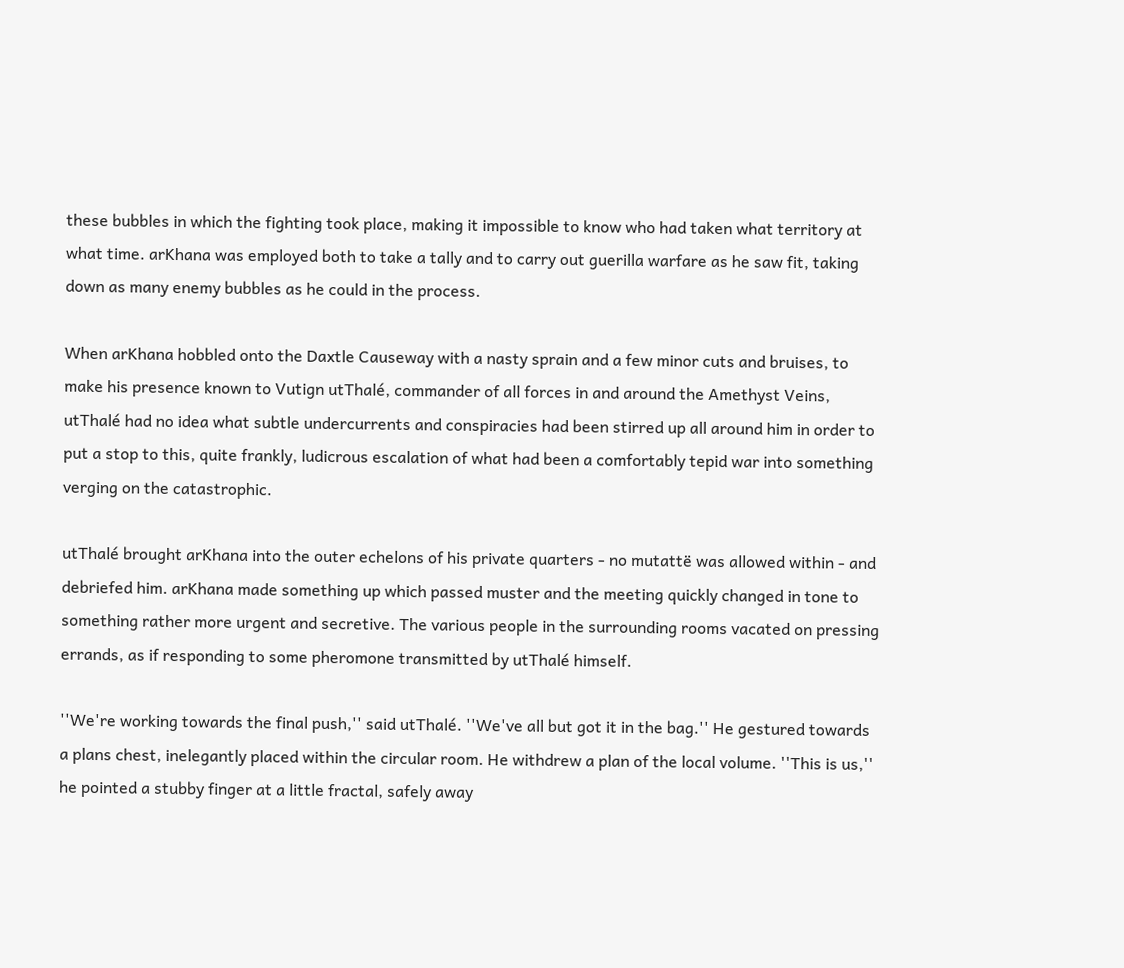these bubbles in which the fighting took place, making it impossible to know who had taken what territory at what time. arKhana was employed both to take a tally and to carry out guerilla warfare as he saw fit, taking down as many enemy bubbles as he could in the process.

When arKhana hobbled onto the Daxtle Causeway with a nasty sprain and a few minor cuts and bruises, to make his presence known to Vutign utThalé, commander of all forces in and around the Amethyst Veins, utThalé had no idea what subtle undercurrents and conspiracies had been stirred up all around him in order to put a stop to this, quite frankly, ludicrous escalation of what had been a comfortably tepid war into something verging on the catastrophic.

utThalé brought arKhana into the outer echelons of his private quarters - no mutattë was allowed within - and debriefed him. arKhana made something up which passed muster and the meeting quickly changed in tone to something rather more urgent and secretive. The various people in the surrounding rooms vacated on pressing errands, as if responding to some pheromone transmitted by utThalé himself.

''We're working towards the final push,'' said utThalé. ''We've all but got it in the bag.'' He gestured towards a plans chest, inelegantly placed within the circular room. He withdrew a plan of the local volume. ''This is us,'' he pointed a stubby finger at a little fractal, safely away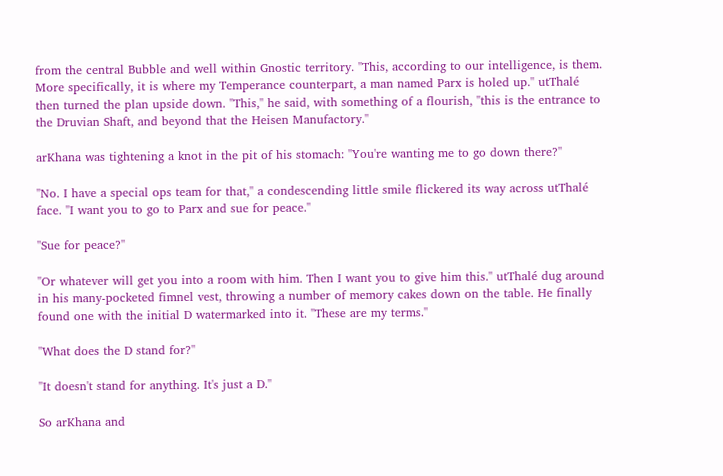from the central Bubble and well within Gnostic territory. ''This, according to our intelligence, is them. More specifically, it is where my Temperance counterpart, a man named Parx is holed up.'' utThalé then turned the plan upside down. ''This,'' he said, with something of a flourish, ''this is the entrance to the Druvian Shaft, and beyond that the Heisen Manufactory.''

arKhana was tightening a knot in the pit of his stomach: ''You're wanting me to go down there?''

''No. I have a special ops team for that,'' a condescending little smile flickered its way across utThalé face. ''I want you to go to Parx and sue for peace.''

''Sue for peace?''

''Or whatever will get you into a room with him. Then I want you to give him this.'' utThalé dug around in his many-pocketed fimnel vest, throwing a number of memory cakes down on the table. He finally found one with the initial D watermarked into it. ''These are my terms.''

''What does the D stand for?''

''It doesn't stand for anything. It's just a D.''

So arKhana and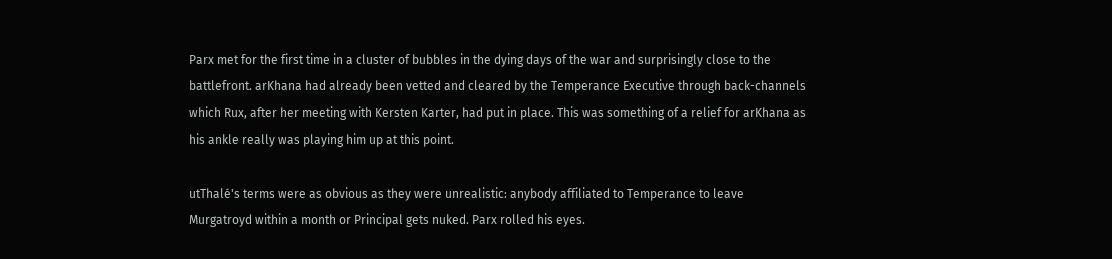Parx met for the first time in a cluster of bubbles in the dying days of the war and surprisingly close to the battlefront. arKhana had already been vetted and cleared by the Temperance Executive through back-channels which Rux, after her meeting with Kersten Karter, had put in place. This was something of a relief for arKhana as his ankle really was playing him up at this point.

utThalé's terms were as obvious as they were unrealistic: anybody affiliated to Temperance to leave Murgatroyd within a month or Principal gets nuked. Parx rolled his eyes.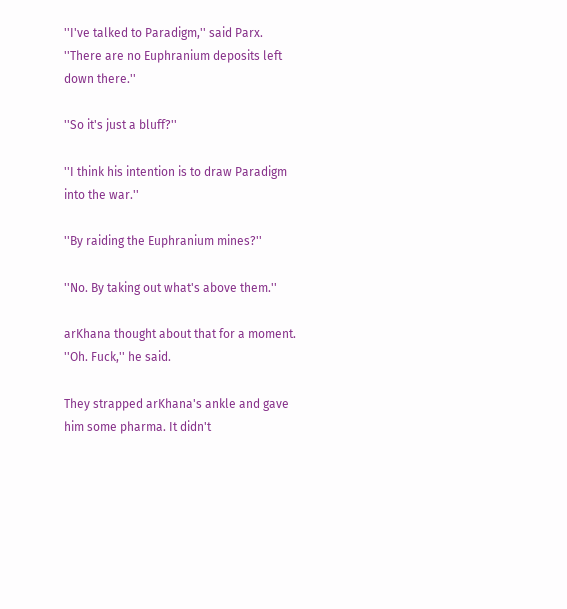''I've talked to Paradigm,'' said Parx. ''There are no Euphranium deposits left down there.''

''So it's just a bluff?''

''I think his intention is to draw Paradigm into the war.''

''By raiding the Euphranium mines?''

''No. By taking out what's above them.''

arKhana thought about that for a moment. ''Oh. Fuck,'' he said.

They strapped arKhana's ankle and gave him some pharma. It didn't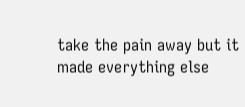take the pain away but it made everything else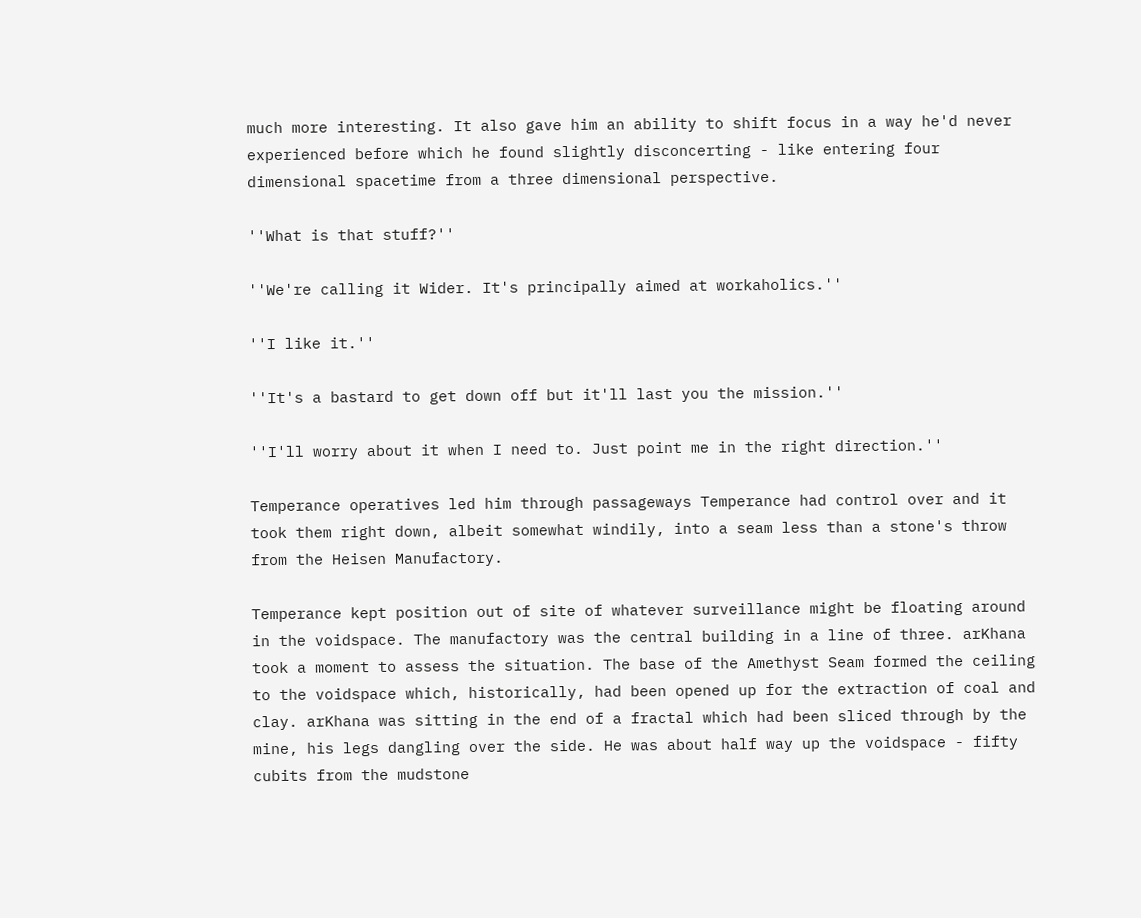much more interesting. It also gave him an ability to shift focus in a way he'd never experienced before which he found slightly disconcerting - like entering four dimensional spacetime from a three dimensional perspective.

''What is that stuff?''

''We're calling it Wider. It's principally aimed at workaholics.''

''I like it.''

''It's a bastard to get down off but it'll last you the mission.''

''I'll worry about it when I need to. Just point me in the right direction.''

Temperance operatives led him through passageways Temperance had control over and it took them right down, albeit somewhat windily, into a seam less than a stone's throw from the Heisen Manufactory.

Temperance kept position out of site of whatever surveillance might be floating around in the voidspace. The manufactory was the central building in a line of three. arKhana took a moment to assess the situation. The base of the Amethyst Seam formed the ceiling to the voidspace which, historically, had been opened up for the extraction of coal and clay. arKhana was sitting in the end of a fractal which had been sliced through by the mine, his legs dangling over the side. He was about half way up the voidspace - fifty cubits from the mudstone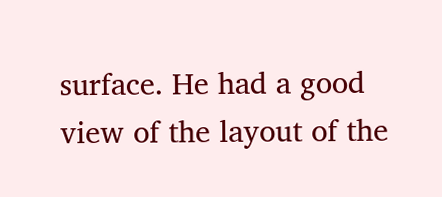surface. He had a good view of the layout of the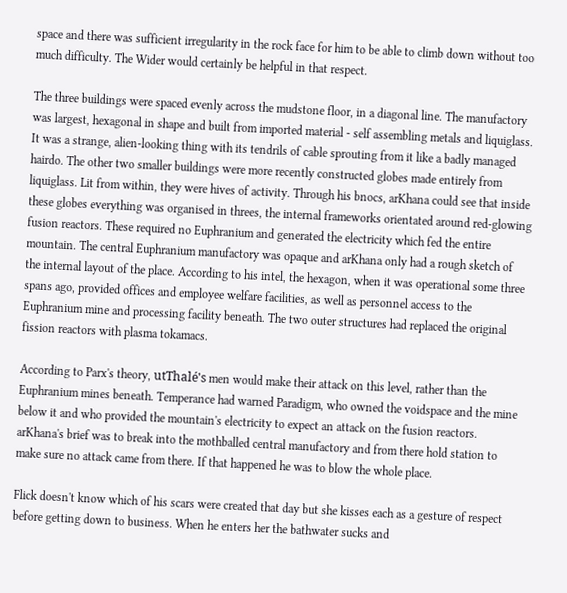space and there was sufficient irregularity in the rock face for him to be able to climb down without too much difficulty. The Wider would certainly be helpful in that respect.

The three buildings were spaced evenly across the mudstone floor, in a diagonal line. The manufactory was largest, hexagonal in shape and built from imported material - self assembling metals and liquiglass. It was a strange, alien-looking thing with its tendrils of cable sprouting from it like a badly managed hairdo. The other two smaller buildings were more recently constructed globes made entirely from liquiglass. Lit from within, they were hives of activity. Through his bnocs, arKhana could see that inside these globes everything was organised in threes, the internal frameworks orientated around red-glowing fusion reactors. These required no Euphranium and generated the electricity which fed the entire mountain. The central Euphranium manufactory was opaque and arKhana only had a rough sketch of the internal layout of the place. According to his intel, the hexagon, when it was operational some three spans ago, provided offices and employee welfare facilities, as well as personnel access to the Euphranium mine and processing facility beneath. The two outer structures had replaced the original fission reactors with plasma tokamacs.

According to Parx's theory, utThalé's men would make their attack on this level, rather than the Euphranium mines beneath. Temperance had warned Paradigm, who owned the voidspace and the mine below it and who provided the mountain's electricity to expect an attack on the fusion reactors. arKhana's brief was to break into the mothballed central manufactory and from there hold station to make sure no attack came from there. If that happened he was to blow the whole place.

Flick doesn't know which of his scars were created that day but she kisses each as a gesture of respect before getting down to business. When he enters her the bathwater sucks and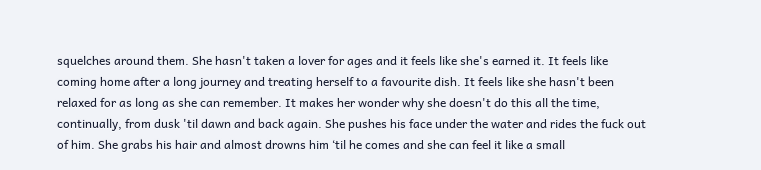squelches around them. She hasn't taken a lover for ages and it feels like she's earned it. It feels like coming home after a long journey and treating herself to a favourite dish. It feels like she hasn't been relaxed for as long as she can remember. It makes her wonder why she doesn't do this all the time, continually, from dusk 'til dawn and back again. She pushes his face under the water and rides the fuck out of him. She grabs his hair and almost drowns him ‘til he comes and she can feel it like a small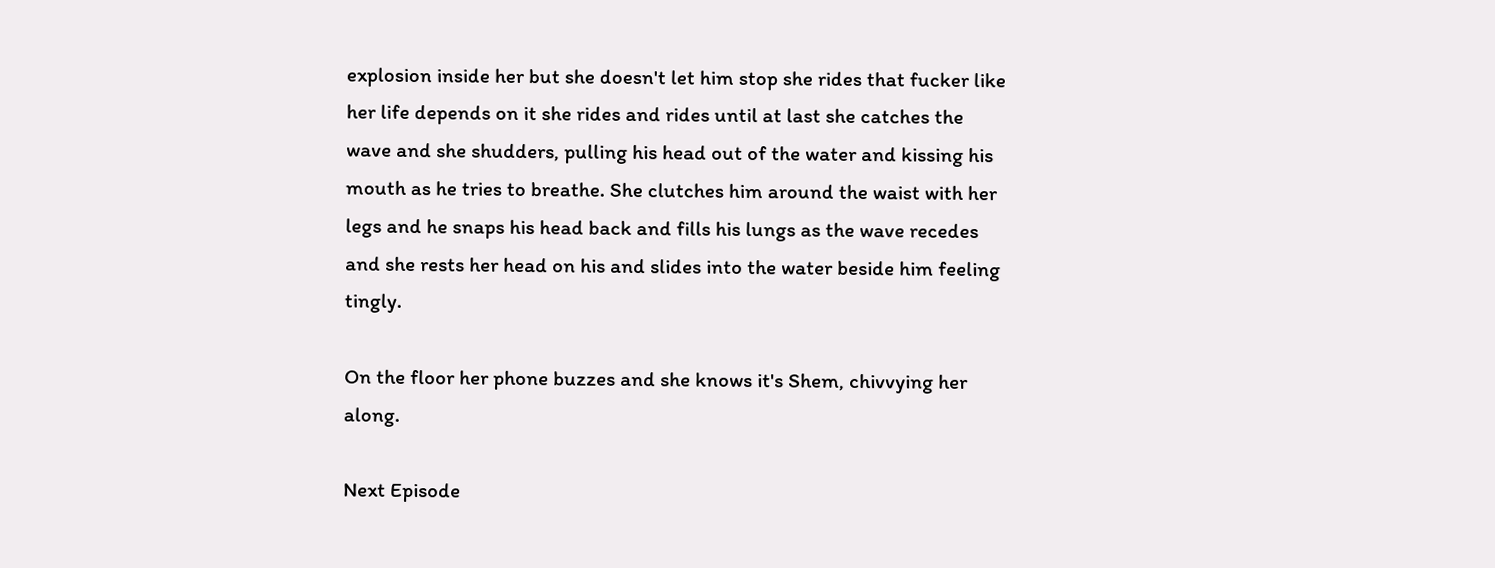explosion inside her but she doesn't let him stop she rides that fucker like her life depends on it she rides and rides until at last she catches the wave and she shudders, pulling his head out of the water and kissing his mouth as he tries to breathe. She clutches him around the waist with her legs and he snaps his head back and fills his lungs as the wave recedes and she rests her head on his and slides into the water beside him feeling tingly.

On the floor her phone buzzes and she knows it's Shem, chivvying her along.

Next Episode